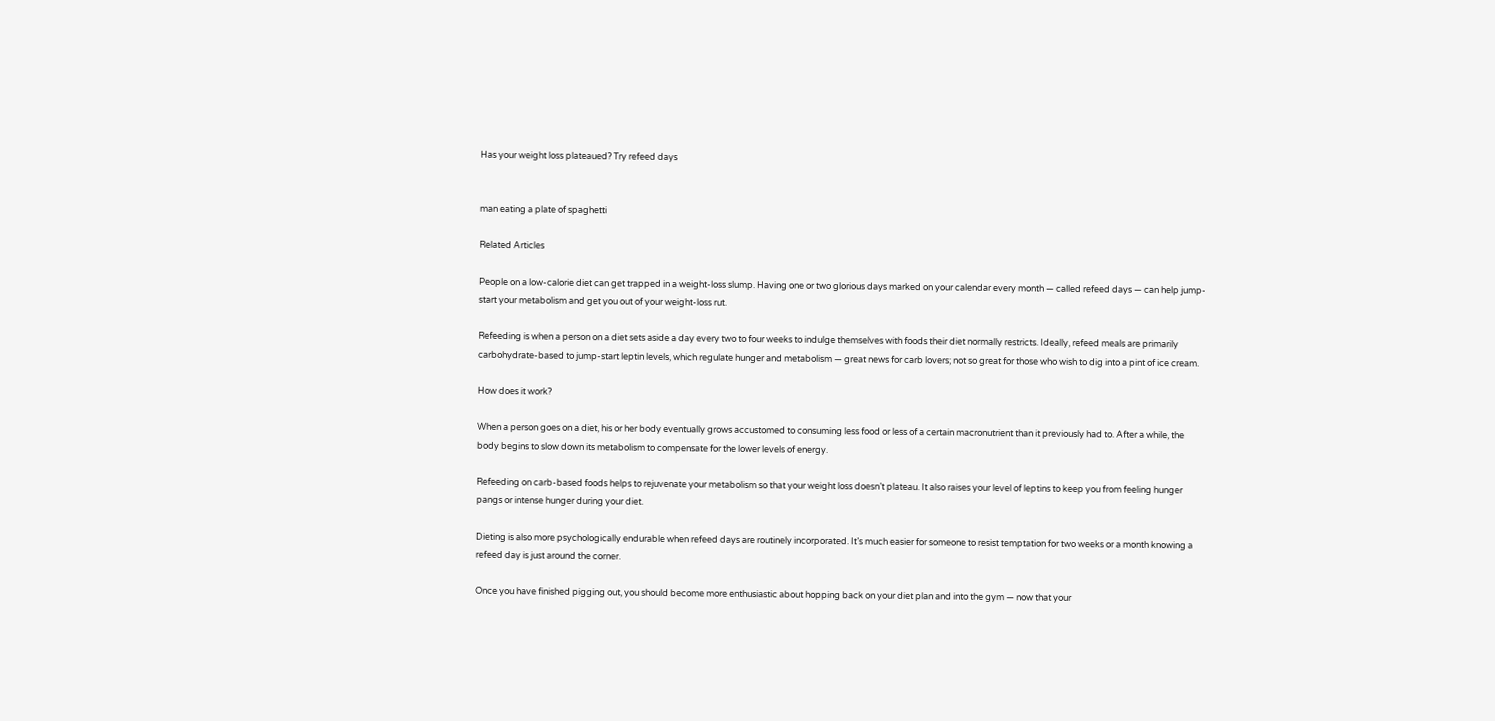Has your weight loss plateaued? Try refeed days


man eating a plate of spaghetti

Related Articles

People on a low-calorie diet can get trapped in a weight-loss slump. Having one or two glorious days marked on your calendar every month — called refeed days — can help jump-start your metabolism and get you out of your weight-loss rut.

Refeeding is when a person on a diet sets aside a day every two to four weeks to indulge themselves with foods their diet normally restricts. Ideally, refeed meals are primarily carbohydrate-based to jump-start leptin levels, which regulate hunger and metabolism — great news for carb lovers; not so great for those who wish to dig into a pint of ice cream.

How does it work?

When a person goes on a diet, his or her body eventually grows accustomed to consuming less food or less of a certain macronutrient than it previously had to. After a while, the body begins to slow down its metabolism to compensate for the lower levels of energy.

Refeeding on carb-based foods helps to rejuvenate your metabolism so that your weight loss doesn’t plateau. It also raises your level of leptins to keep you from feeling hunger pangs or intense hunger during your diet.

Dieting is also more psychologically endurable when refeed days are routinely incorporated. It’s much easier for someone to resist temptation for two weeks or a month knowing a refeed day is just around the corner.

Once you have finished pigging out, you should become more enthusiastic about hopping back on your diet plan and into the gym — now that your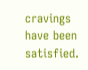cravings have been satisfied.